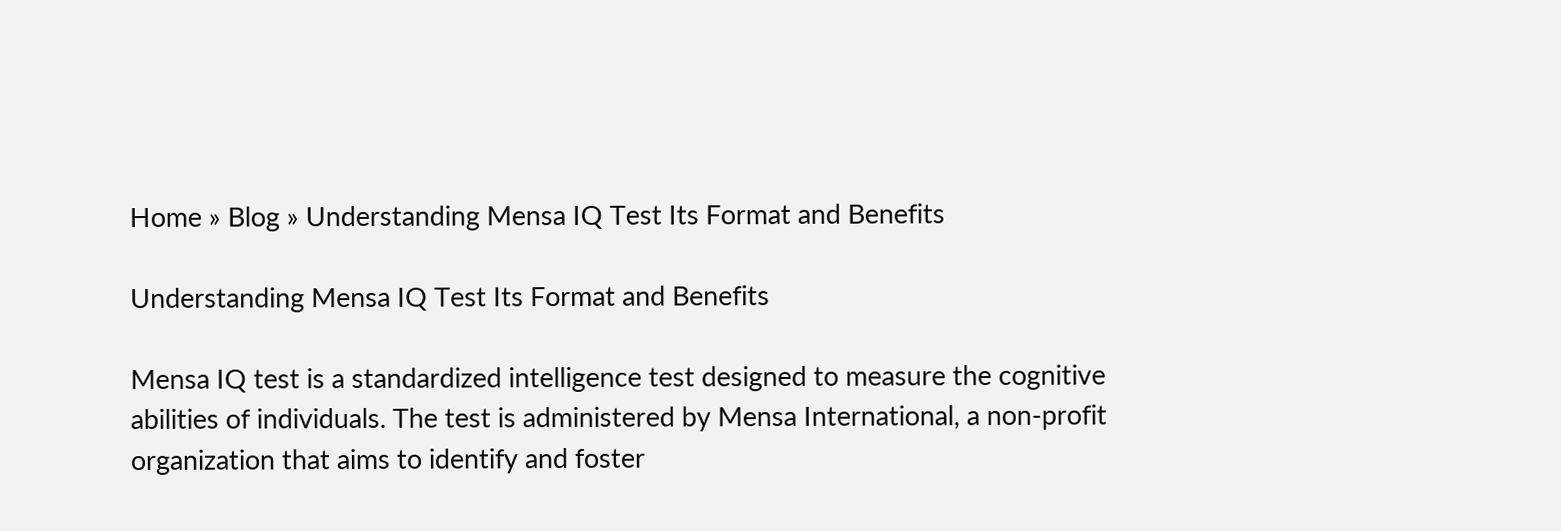Home » Blog » Understanding Mensa IQ Test Its Format and Benefits

Understanding Mensa IQ Test Its Format and Benefits

Mensa IQ test is a standardized intelligence test designed to measure the cognitive abilities of individuals. The test is administered by Mensa International, a non-profit organization that aims to identify and foster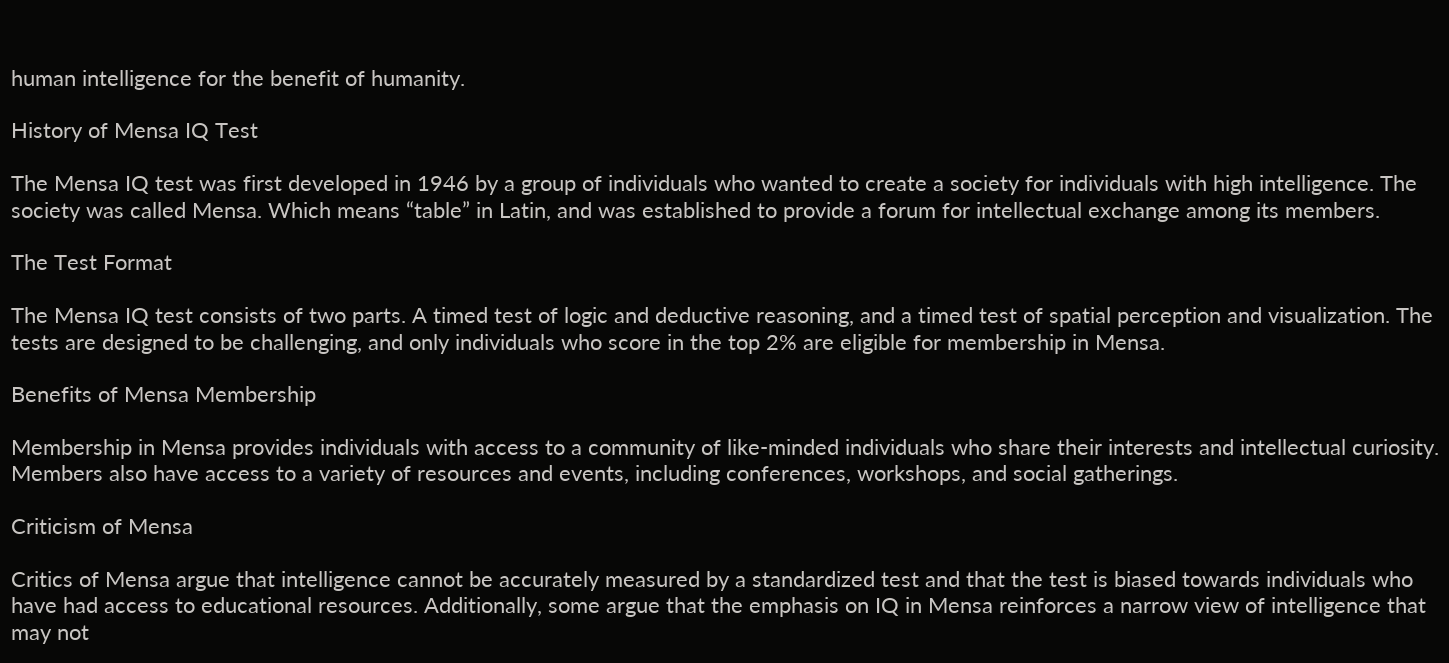human intelligence for the benefit of humanity.

History of Mensa IQ Test

The Mensa IQ test was first developed in 1946 by a group of individuals who wanted to create a society for individuals with high intelligence. The society was called Mensa. Which means “table” in Latin, and was established to provide a forum for intellectual exchange among its members.

The Test Format

The Mensa IQ test consists of two parts. A timed test of logic and deductive reasoning, and a timed test of spatial perception and visualization. The tests are designed to be challenging, and only individuals who score in the top 2% are eligible for membership in Mensa.

Benefits of Mensa Membership

Membership in Mensa provides individuals with access to a community of like-minded individuals who share their interests and intellectual curiosity. Members also have access to a variety of resources and events, including conferences, workshops, and social gatherings.

Criticism of Mensa

Critics of Mensa argue that intelligence cannot be accurately measured by a standardized test and that the test is biased towards individuals who have had access to educational resources. Additionally, some argue that the emphasis on IQ in Mensa reinforces a narrow view of intelligence that may not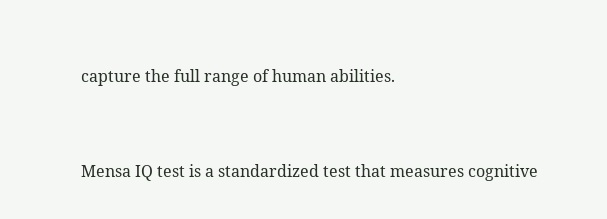capture the full range of human abilities.


Mensa IQ test is a standardized test that measures cognitive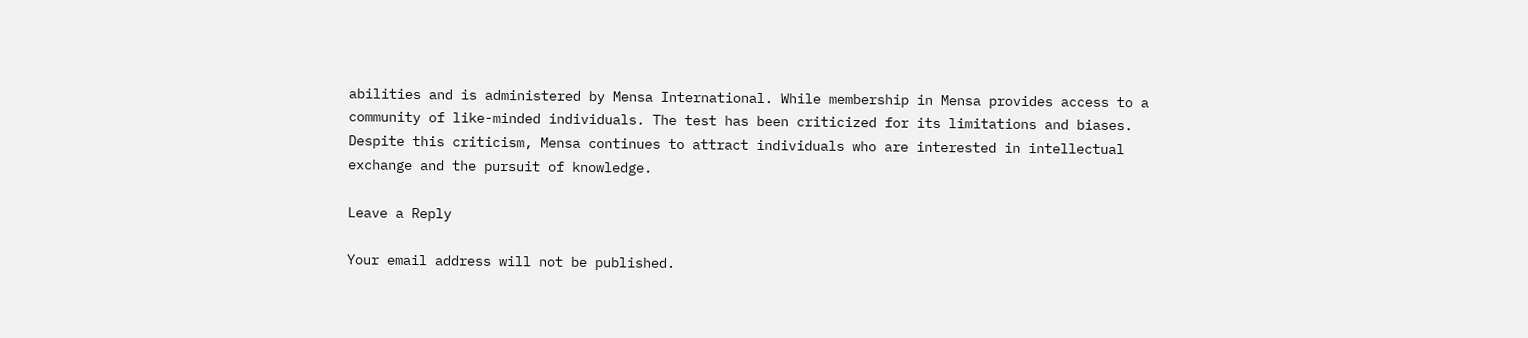abilities and is administered by Mensa International. While membership in Mensa provides access to a community of like-minded individuals. The test has been criticized for its limitations and biases. Despite this criticism, Mensa continues to attract individuals who are interested in intellectual exchange and the pursuit of knowledge.

Leave a Reply

Your email address will not be published.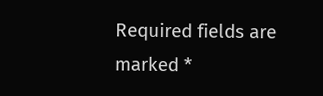Required fields are marked *